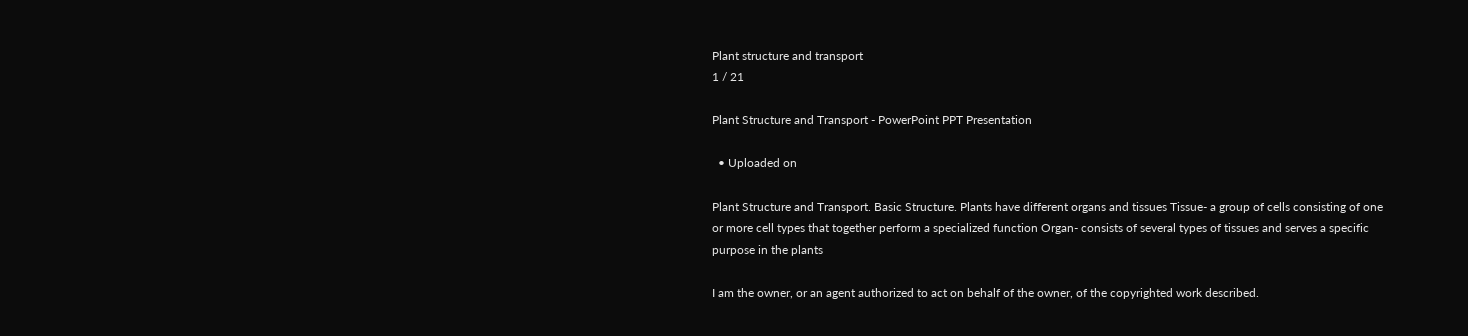Plant structure and transport
1 / 21

Plant Structure and Transport - PowerPoint PPT Presentation

  • Uploaded on

Plant Structure and Transport. Basic Structure. Plants have different organs and tissues Tissue- a group of cells consisting of one or more cell types that together perform a specialized function Organ- consists of several types of tissues and serves a specific purpose in the plants

I am the owner, or an agent authorized to act on behalf of the owner, of the copyrighted work described.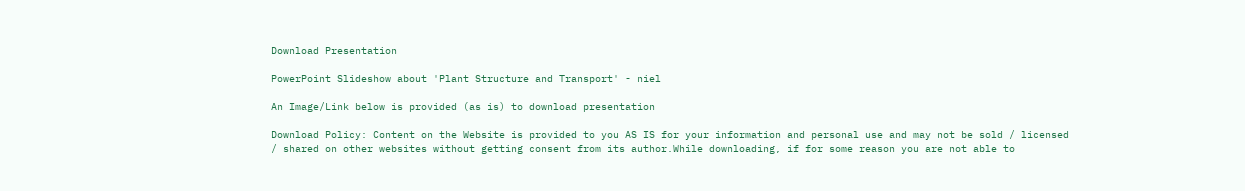Download Presentation

PowerPoint Slideshow about 'Plant Structure and Transport' - niel

An Image/Link below is provided (as is) to download presentation

Download Policy: Content on the Website is provided to you AS IS for your information and personal use and may not be sold / licensed / shared on other websites without getting consent from its author.While downloading, if for some reason you are not able to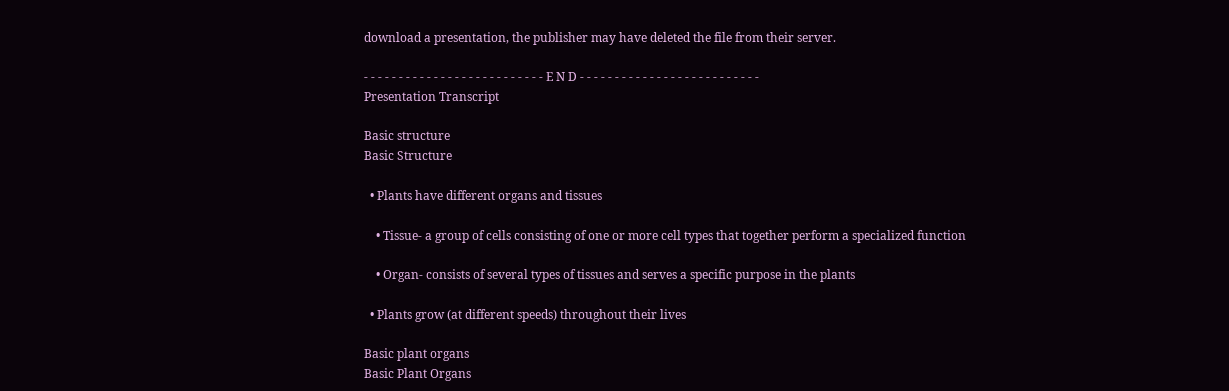download a presentation, the publisher may have deleted the file from their server.

- - - - - - - - - - - - - - - - - - - - - - - - - - E N D - - - - - - - - - - - - - - - - - - - - - - - - - -
Presentation Transcript

Basic structure
Basic Structure

  • Plants have different organs and tissues

    • Tissue- a group of cells consisting of one or more cell types that together perform a specialized function

    • Organ- consists of several types of tissues and serves a specific purpose in the plants

  • Plants grow (at different speeds) throughout their lives

Basic plant organs
Basic Plant Organs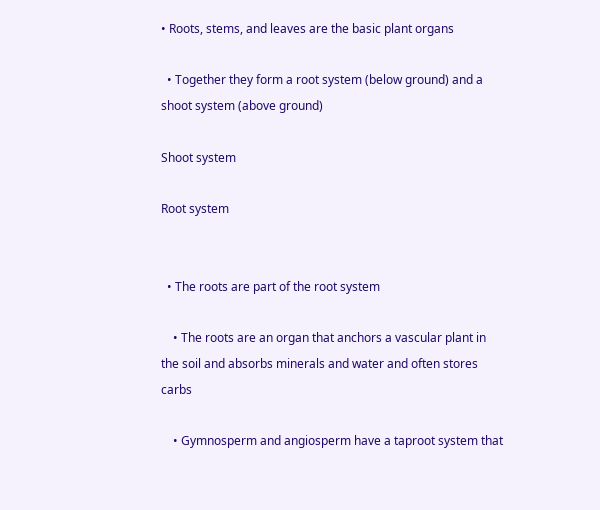• Roots, stems, and leaves are the basic plant organs

  • Together they form a root system (below ground) and a shoot system (above ground)

Shoot system

Root system


  • The roots are part of the root system

    • The roots are an organ that anchors a vascular plant in the soil and absorbs minerals and water and often stores carbs

    • Gymnosperm and angiosperm have a taproot system that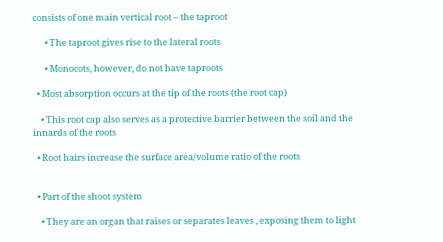consists of one main vertical root – the taproot

      • The taproot gives rise to the lateral roots

      • Monocots, however, do not have taproots

  • Most absorption occurs at the tip of the roots (the root cap)

    • This root cap also serves as a protective barrier between the soil and the innards of the roots

  • Root hairs increase the surface area/volume ratio of the roots


  • Part of the shoot system

    • They are an organ that raises or separates leaves , exposing them to light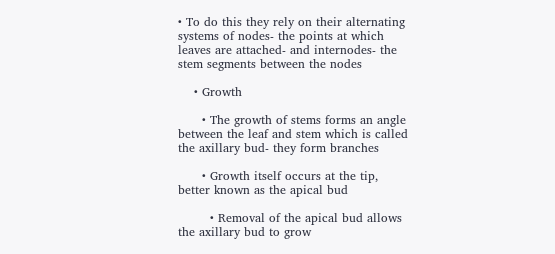• To do this they rely on their alternating systems of nodes- the points at which leaves are attached- and internodes- the stem segments between the nodes

    • Growth

      • The growth of stems forms an angle between the leaf and stem which is called the axillary bud- they form branches

      • Growth itself occurs at the tip, better known as the apical bud

        • Removal of the apical bud allows the axillary bud to grow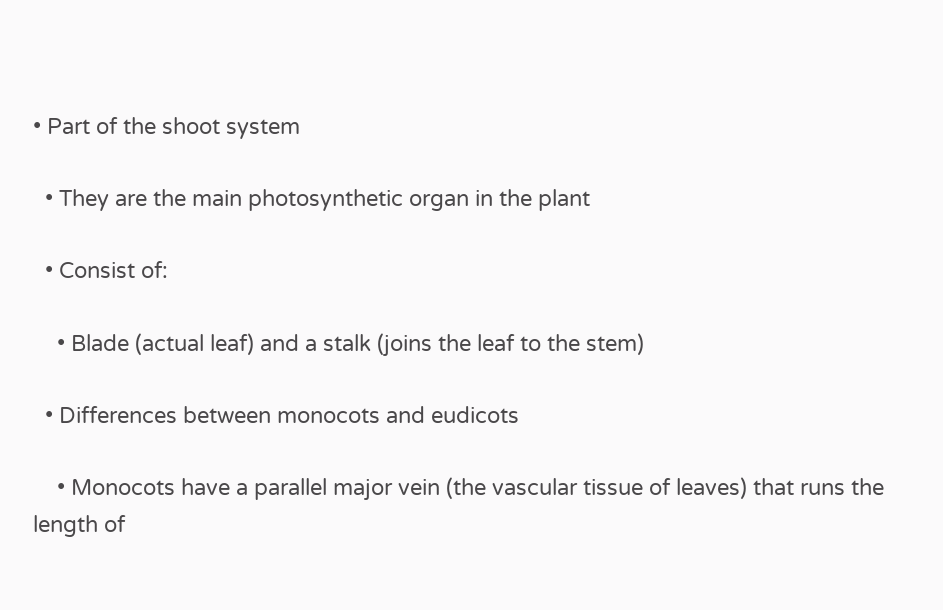• Part of the shoot system

  • They are the main photosynthetic organ in the plant

  • Consist of:

    • Blade (actual leaf) and a stalk (joins the leaf to the stem)

  • Differences between monocots and eudicots

    • Monocots have a parallel major vein (the vascular tissue of leaves) that runs the length of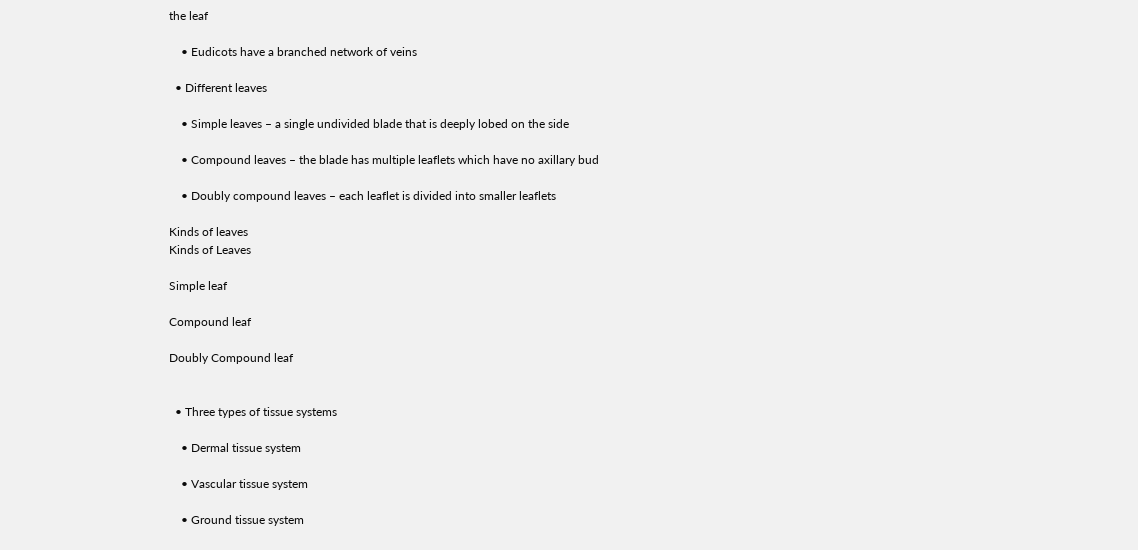the leaf

    • Eudicots have a branched network of veins

  • Different leaves

    • Simple leaves – a single undivided blade that is deeply lobed on the side

    • Compound leaves – the blade has multiple leaflets which have no axillary bud

    • Doubly compound leaves – each leaflet is divided into smaller leaflets

Kinds of leaves
Kinds of Leaves

Simple leaf

Compound leaf

Doubly Compound leaf


  • Three types of tissue systems

    • Dermal tissue system

    • Vascular tissue system

    • Ground tissue system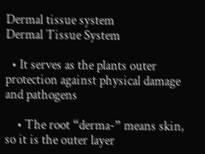Dermal tissue system
Dermal Tissue System

  • It serves as the plants outer protection against physical damage and pathogens

    • The root “derma-” means skin, so it is the outer layer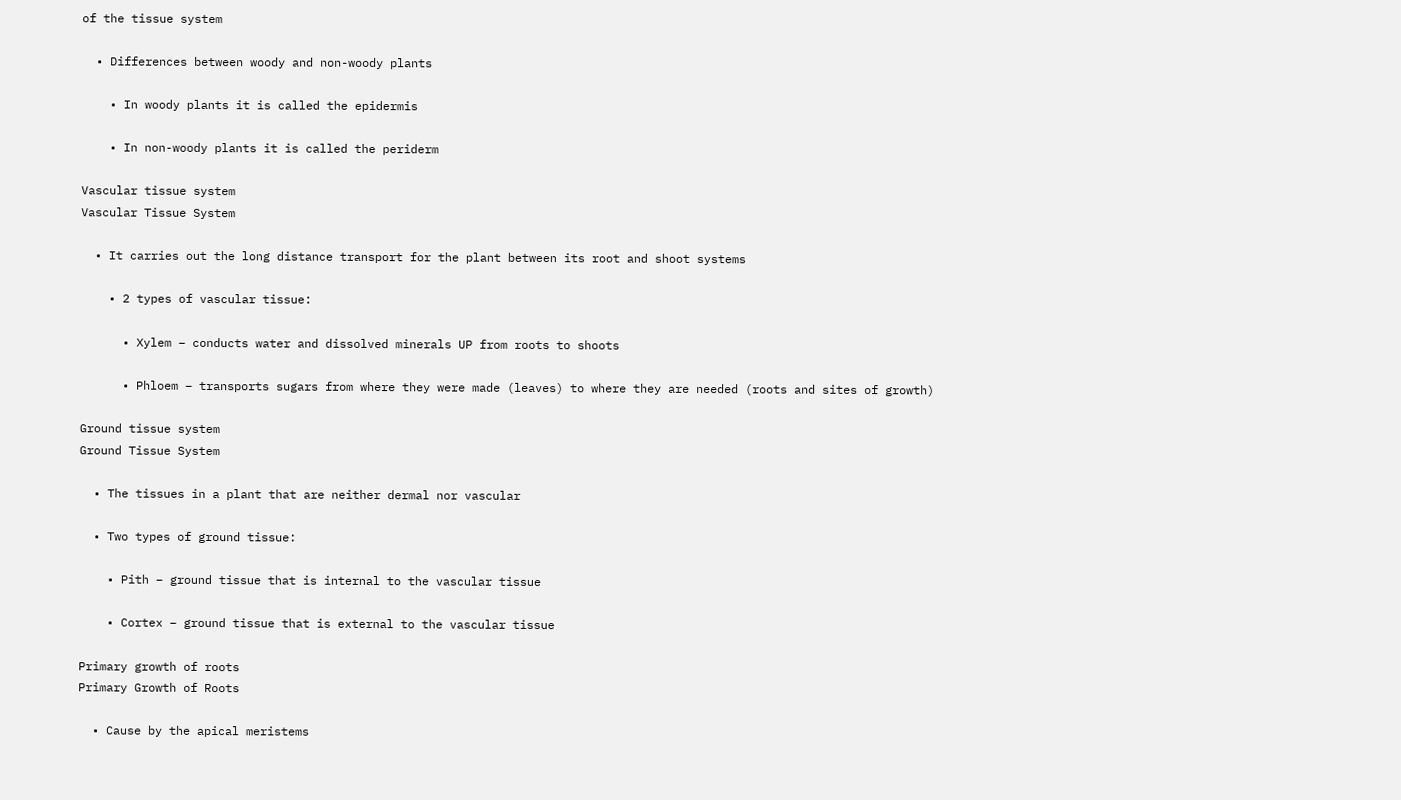of the tissue system

  • Differences between woody and non-woody plants

    • In woody plants it is called the epidermis

    • In non-woody plants it is called the periderm

Vascular tissue system
Vascular Tissue System

  • It carries out the long distance transport for the plant between its root and shoot systems

    • 2 types of vascular tissue:

      • Xylem – conducts water and dissolved minerals UP from roots to shoots

      • Phloem – transports sugars from where they were made (leaves) to where they are needed (roots and sites of growth)

Ground tissue system
Ground Tissue System

  • The tissues in a plant that are neither dermal nor vascular

  • Two types of ground tissue:

    • Pith – ground tissue that is internal to the vascular tissue

    • Cortex – ground tissue that is external to the vascular tissue

Primary growth of roots
Primary Growth of Roots

  • Cause by the apical meristems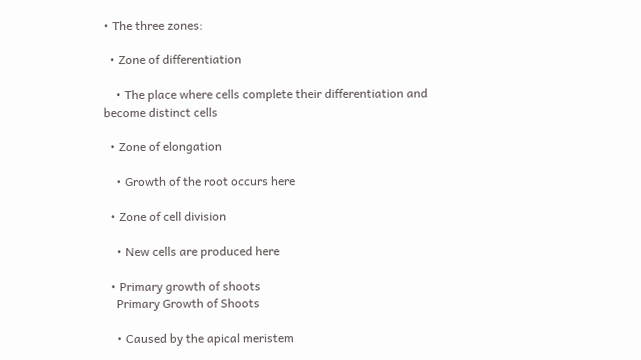• The three zones:

  • Zone of differentiation

    • The place where cells complete their differentiation and become distinct cells

  • Zone of elongation

    • Growth of the root occurs here

  • Zone of cell division

    • New cells are produced here

  • Primary growth of shoots
    Primary Growth of Shoots

    • Caused by the apical meristem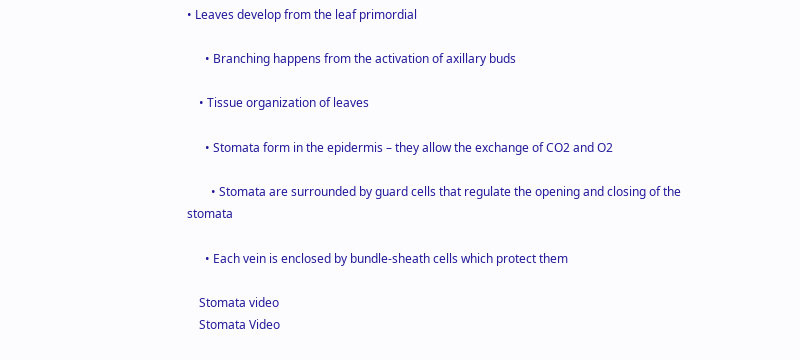• Leaves develop from the leaf primordial

      • Branching happens from the activation of axillary buds

    • Tissue organization of leaves

      • Stomata form in the epidermis – they allow the exchange of CO2 and O2

        • Stomata are surrounded by guard cells that regulate the opening and closing of the stomata

      • Each vein is enclosed by bundle-sheath cells which protect them

    Stomata video
    Stomata Video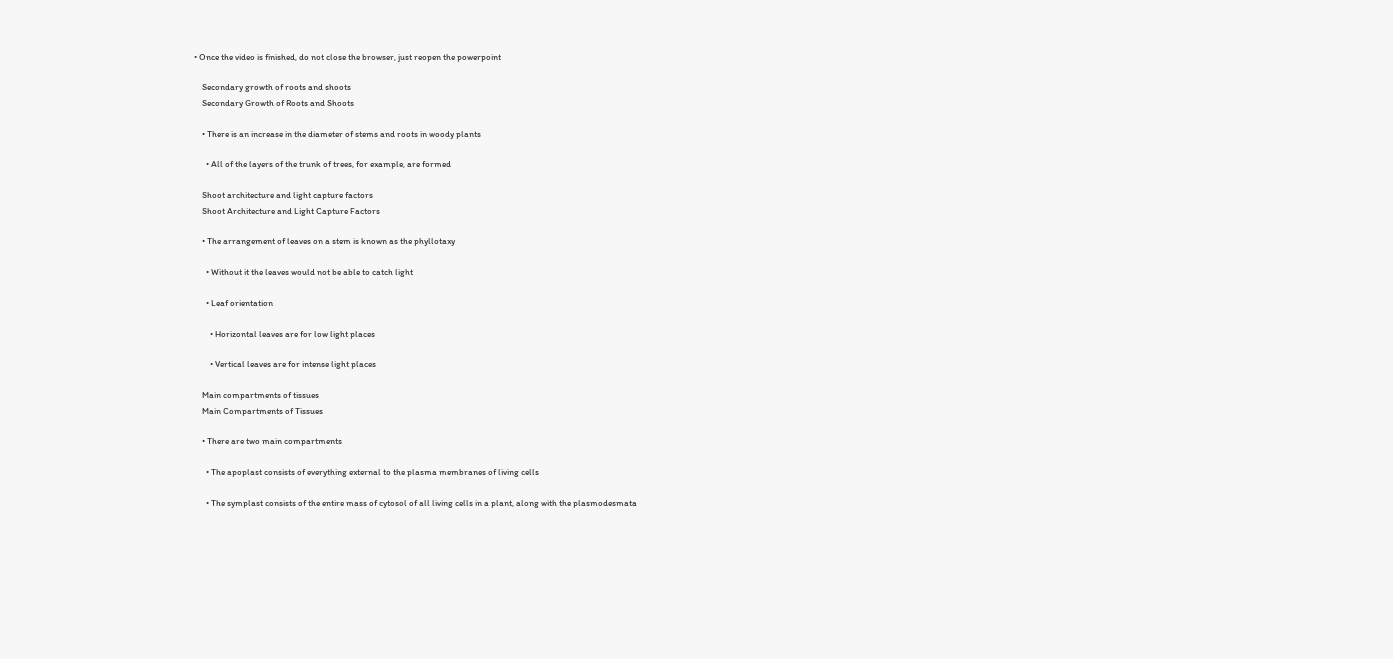• Once the video is finished, do not close the browser, just reopen the powerpoint

    Secondary growth of roots and shoots
    Secondary Growth of Roots and Shoots

    • There is an increase in the diameter of stems and roots in woody plants

      • All of the layers of the trunk of trees, for example, are formed

    Shoot architecture and light capture factors
    Shoot Architecture and Light Capture Factors

    • The arrangement of leaves on a stem is known as the phyllotaxy

      • Without it the leaves would not be able to catch light

      • Leaf orientation

        • Horizontal leaves are for low light places

        • Vertical leaves are for intense light places

    Main compartments of tissues
    Main Compartments of Tissues

    • There are two main compartments

      • The apoplast consists of everything external to the plasma membranes of living cells

      • The symplast consists of the entire mass of cytosol of all living cells in a plant, along with the plasmodesmata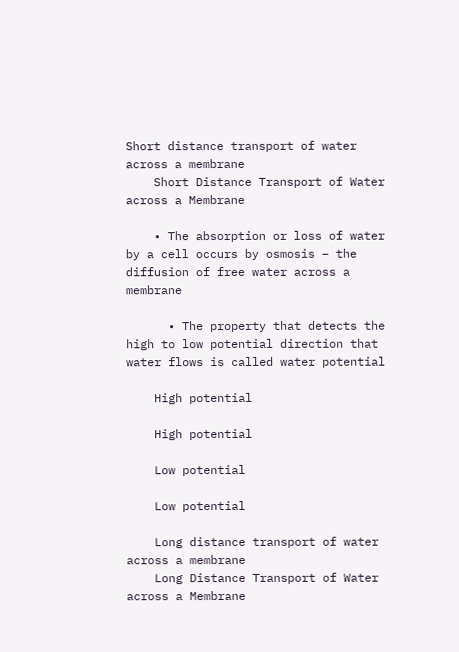Short distance transport of water across a membrane
    Short Distance Transport of Water across a Membrane

    • The absorption or loss of water by a cell occurs by osmosis – the diffusion of free water across a membrane

      • The property that detects the high to low potential direction that water flows is called water potential

    High potential

    High potential

    Low potential

    Low potential

    Long distance transport of water across a membrane
    Long Distance Transport of Water across a Membrane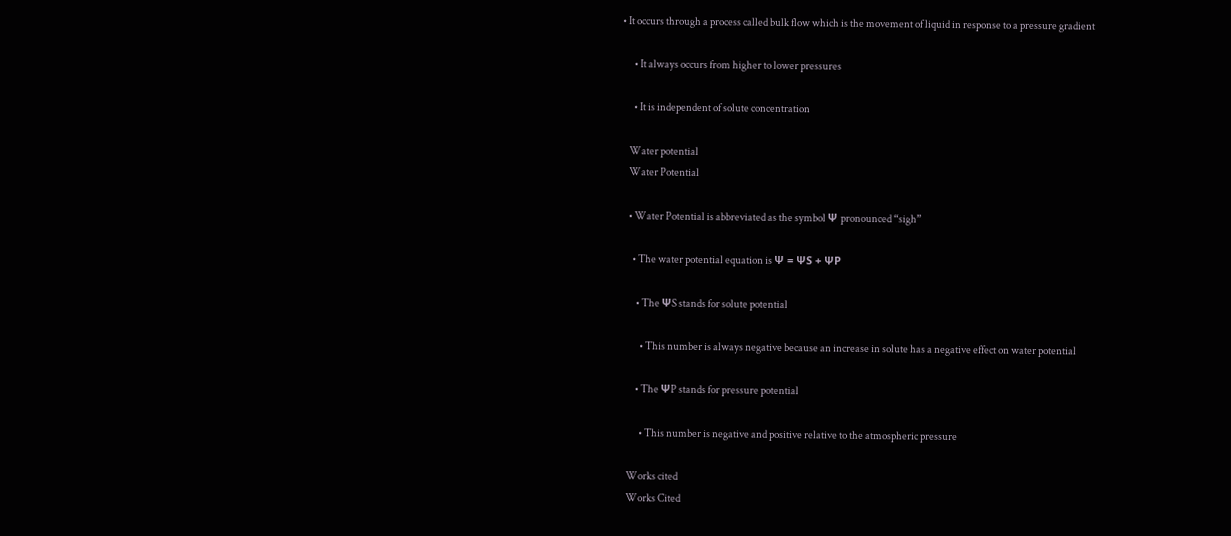• It occurs through a process called bulk flow which is the movement of liquid in response to a pressure gradient

      • It always occurs from higher to lower pressures

      • It is independent of solute concentration

    Water potential
    Water Potential

    • Water Potential is abbreviated as the symbol Ψ pronounced “sigh”

      • The water potential equation is Ψ = ΨS + ΨP

        • The ΨS stands for solute potential

          • This number is always negative because an increase in solute has a negative effect on water potential

        • The ΨP stands for pressure potential

          • This number is negative and positive relative to the atmospheric pressure

    Works cited
    Works Cited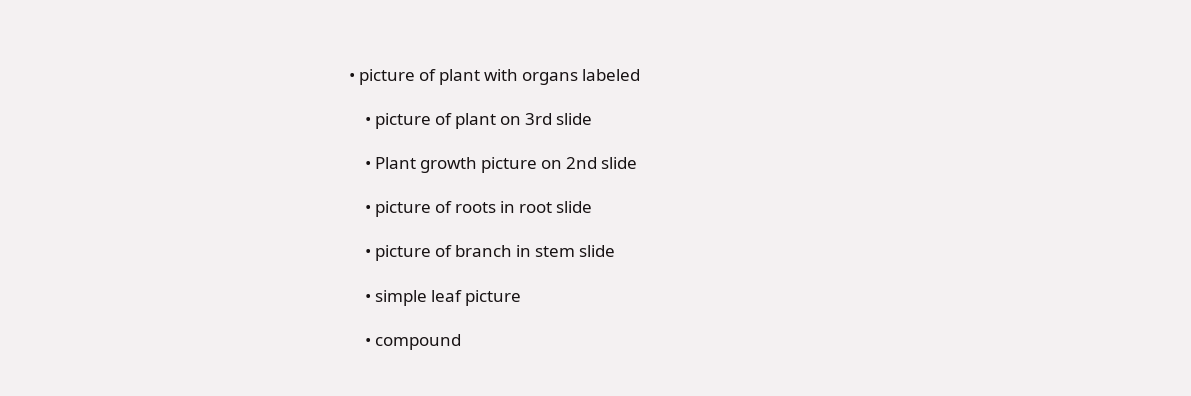• picture of plant with organs labeled

    • picture of plant on 3rd slide

    • Plant growth picture on 2nd slide

    • picture of roots in root slide

    • picture of branch in stem slide

    • simple leaf picture

    • compound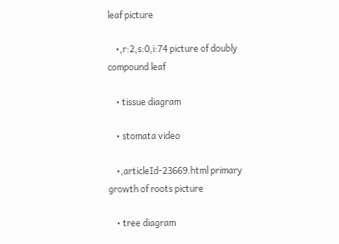leaf picture

    •,r:2,s:0,i:74 picture of doubly compound leaf

    • tissue diagram

    • stomata video

    •,articleId-23669.html primary growth of roots picture

    • tree diagram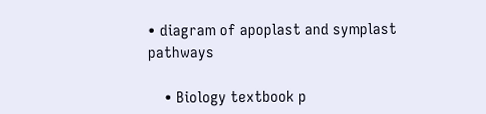• diagram of apoplast and symplast pathways

    • Biology textbook p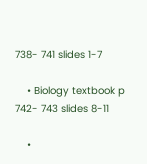738- 741 slides 1-7

    • Biology textbook p 742- 743 slides 8-11

    •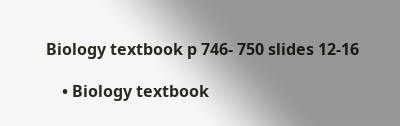Biology textbook p 746- 750 slides 12-16

    • Biology textbook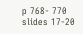p 768- 770 slides 17-20